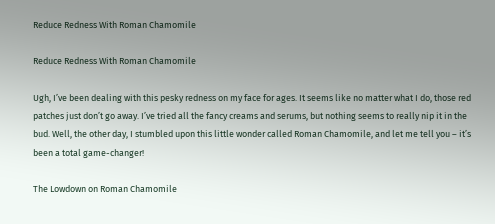Reduce Redness With Roman Chamomile

Reduce Redness With Roman Chamomile

Ugh, I’ve been dealing with this pesky redness on my face for ages. It seems like no matter what I do, those red patches just don’t go away. I’ve tried all the fancy creams and serums, but nothing seems to really nip it in the bud. Well, the other day, I stumbled upon this little wonder called Roman Chamomile, and let me tell you – it’s been a total game-changer!

The Lowdown on Roman Chamomile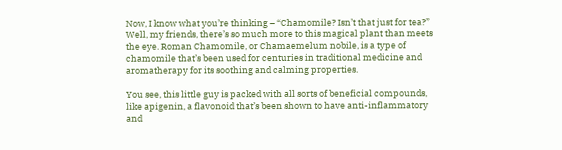Now, I know what you’re thinking – “Chamomile? Isn’t that just for tea?” Well, my friends, there’s so much more to this magical plant than meets the eye. Roman Chamomile, or Chamaemelum nobile, is a type of chamomile that’s been used for centuries in traditional medicine and aromatherapy for its soothing and calming properties.

You see, this little guy is packed with all sorts of beneficial compounds, like apigenin, a flavonoid that’s been shown to have anti-inflammatory and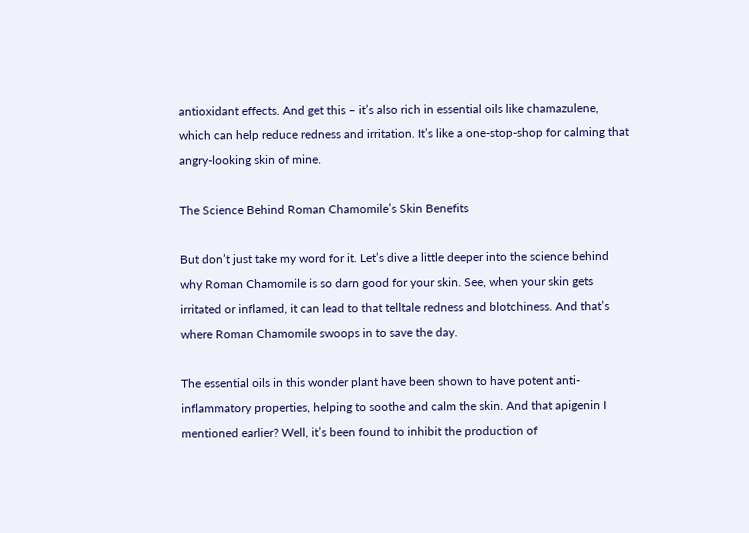antioxidant effects. And get this – it’s also rich in essential oils like chamazulene, which can help reduce redness and irritation. It’s like a one-stop-shop for calming that angry-looking skin of mine.

The Science Behind Roman Chamomile’s Skin Benefits

But don’t just take my word for it. Let’s dive a little deeper into the science behind why Roman Chamomile is so darn good for your skin. See, when your skin gets irritated or inflamed, it can lead to that telltale redness and blotchiness. And that’s where Roman Chamomile swoops in to save the day.

The essential oils in this wonder plant have been shown to have potent anti-inflammatory properties, helping to soothe and calm the skin. And that apigenin I mentioned earlier? Well, it’s been found to inhibit the production of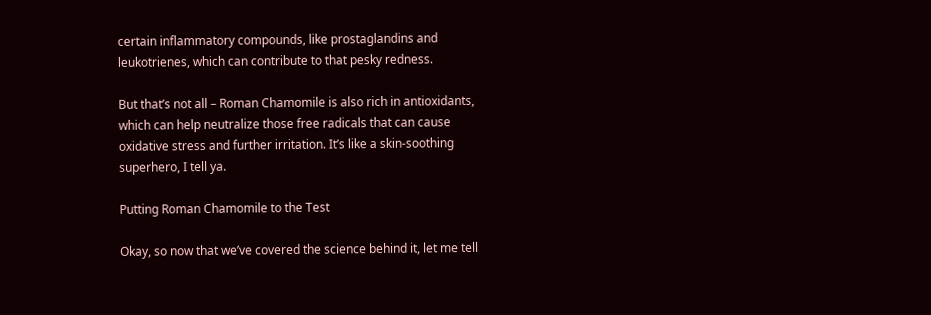certain inflammatory compounds, like prostaglandins and leukotrienes, which can contribute to that pesky redness.

But that’s not all – Roman Chamomile is also rich in antioxidants, which can help neutralize those free radicals that can cause oxidative stress and further irritation. It’s like a skin-soothing superhero, I tell ya.

Putting Roman Chamomile to the Test

Okay, so now that we’ve covered the science behind it, let me tell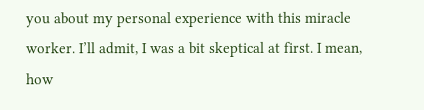you about my personal experience with this miracle worker. I’ll admit, I was a bit skeptical at first. I mean, how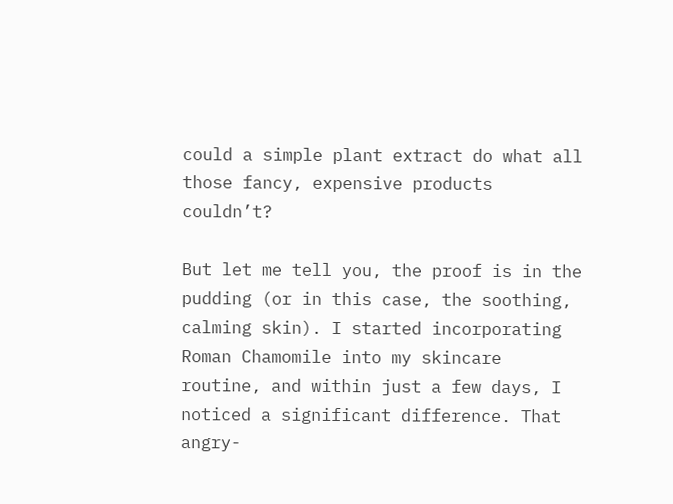could a simple plant extract do what all those fancy, expensive products couldn’t?

But let me tell you, the proof is in the pudding (or in this case, the soothing, calming skin). I started incorporating Roman Chamomile into my skincare routine, and within just a few days, I noticed a significant difference. That angry-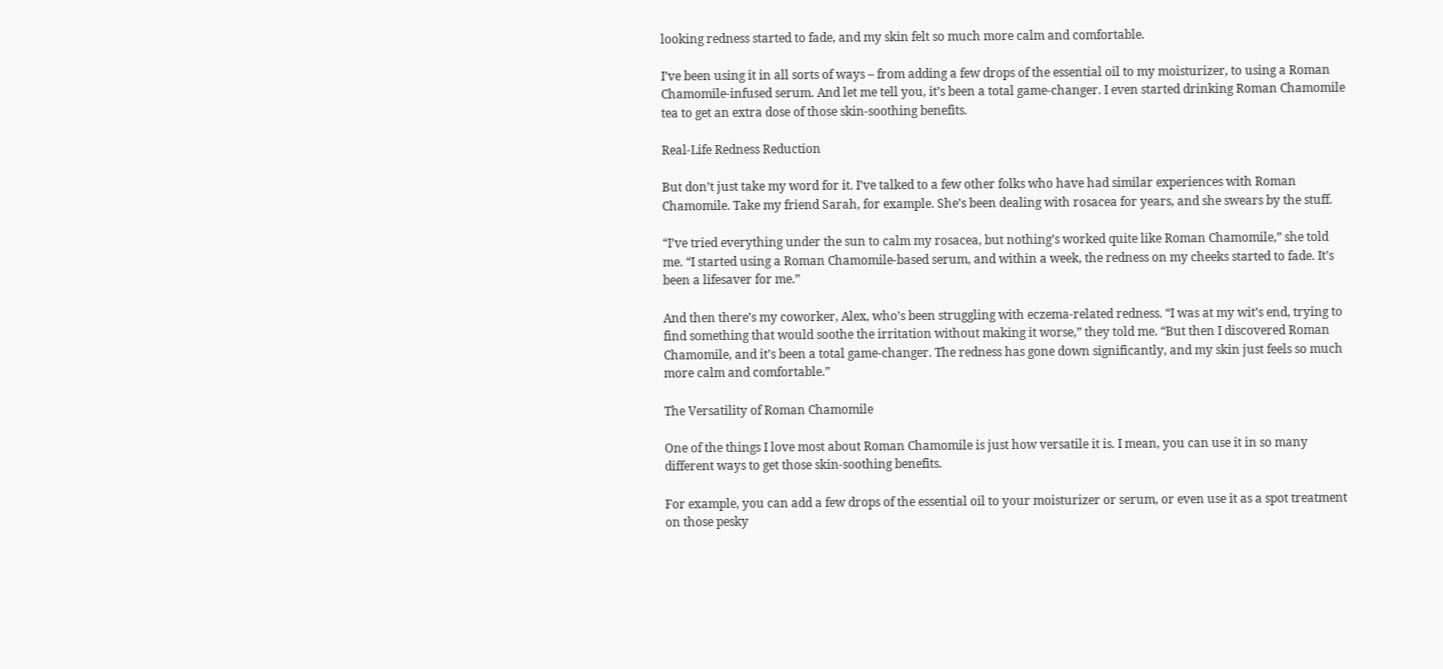looking redness started to fade, and my skin felt so much more calm and comfortable.

I’ve been using it in all sorts of ways – from adding a few drops of the essential oil to my moisturizer, to using a Roman Chamomile-infused serum. And let me tell you, it’s been a total game-changer. I even started drinking Roman Chamomile tea to get an extra dose of those skin-soothing benefits.

Real-Life Redness Reduction

But don’t just take my word for it. I’ve talked to a few other folks who have had similar experiences with Roman Chamomile. Take my friend Sarah, for example. She’s been dealing with rosacea for years, and she swears by the stuff.

“I’ve tried everything under the sun to calm my rosacea, but nothing’s worked quite like Roman Chamomile,” she told me. “I started using a Roman Chamomile-based serum, and within a week, the redness on my cheeks started to fade. It’s been a lifesaver for me.”

And then there’s my coworker, Alex, who’s been struggling with eczema-related redness. “I was at my wit’s end, trying to find something that would soothe the irritation without making it worse,” they told me. “But then I discovered Roman Chamomile, and it’s been a total game-changer. The redness has gone down significantly, and my skin just feels so much more calm and comfortable.”

The Versatility of Roman Chamomile

One of the things I love most about Roman Chamomile is just how versatile it is. I mean, you can use it in so many different ways to get those skin-soothing benefits.

For example, you can add a few drops of the essential oil to your moisturizer or serum, or even use it as a spot treatment on those pesky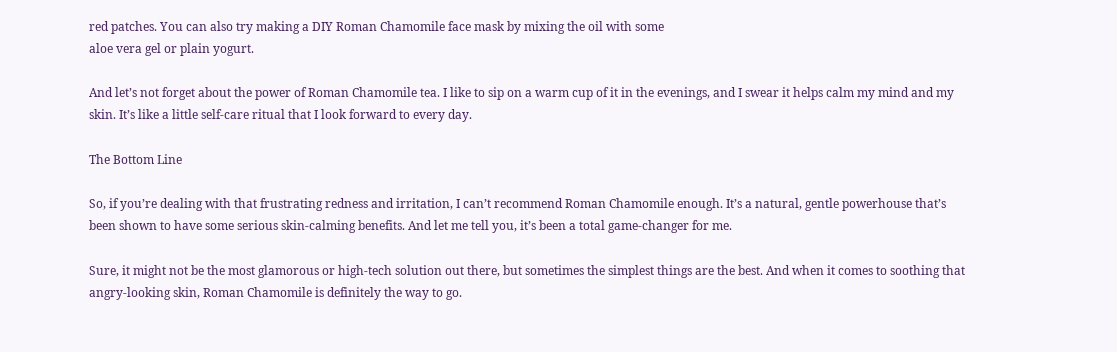red patches. You can also try making a DIY Roman Chamomile face mask by mixing the oil with some
aloe vera gel or plain yogurt.

And let’s not forget about the power of Roman Chamomile tea. I like to sip on a warm cup of it in the evenings, and I swear it helps calm my mind and my skin. It’s like a little self-care ritual that I look forward to every day.

The Bottom Line

So, if you’re dealing with that frustrating redness and irritation, I can’t recommend Roman Chamomile enough. It’s a natural, gentle powerhouse that’s been shown to have some serious skin-calming benefits. And let me tell you, it’s been a total game-changer for me.

Sure, it might not be the most glamorous or high-tech solution out there, but sometimes the simplest things are the best. And when it comes to soothing that angry-looking skin, Roman Chamomile is definitely the way to go.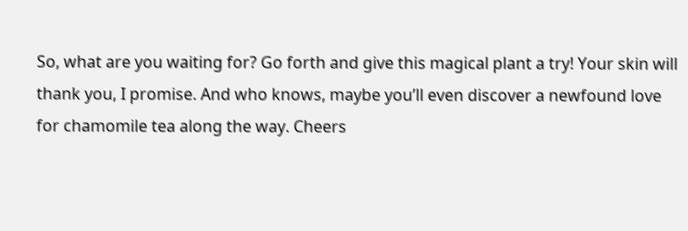So, what are you waiting for? Go forth and give this magical plant a try! Your skin will thank you, I promise. And who knows, maybe you’ll even discover a newfound love for chamomile tea along the way. Cheers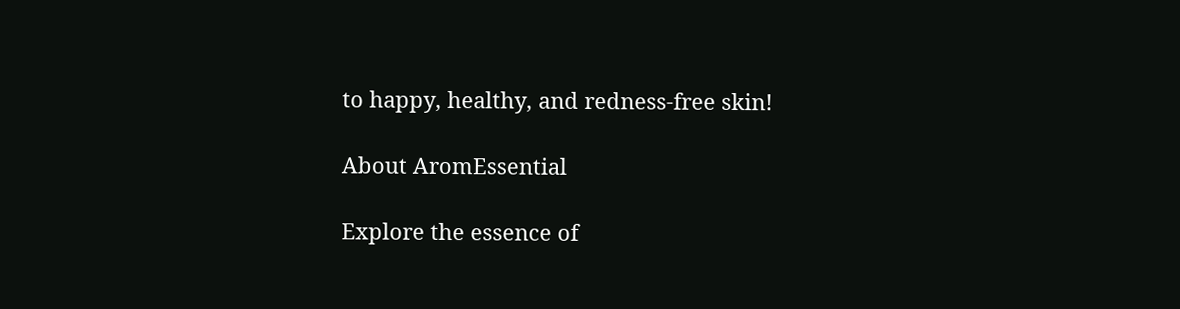to happy, healthy, and redness-free skin!

About AromEssential

Explore the essence of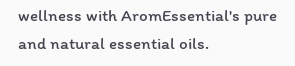wellness with AromEssential's pure and natural essential oils.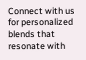Connect with us for personalized blends that resonate with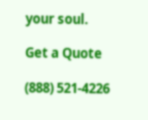your soul.

Get a Quote

(888) 521-4226